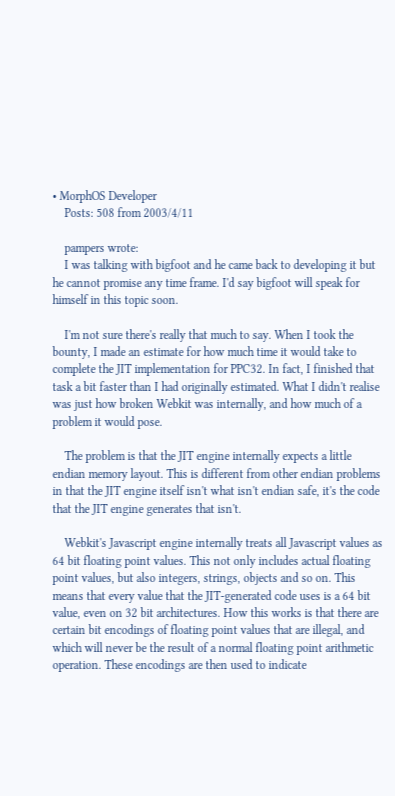• MorphOS Developer
    Posts: 508 from 2003/4/11

    pampers wrote:
    I was talking with bigfoot and he came back to developing it but he cannot promise any time frame. I'd say bigfoot will speak for himself in this topic soon.

    I'm not sure there's really that much to say. When I took the bounty, I made an estimate for how much time it would take to complete the JIT implementation for PPC32. In fact, I finished that task a bit faster than I had originally estimated. What I didn't realise was just how broken Webkit was internally, and how much of a problem it would pose.

    The problem is that the JIT engine internally expects a little endian memory layout. This is different from other endian problems in that the JIT engine itself isn't what isn't endian safe, it's the code that the JIT engine generates that isn't.

    Webkit's Javascript engine internally treats all Javascript values as 64 bit floating point values. This not only includes actual floating point values, but also integers, strings, objects and so on. This means that every value that the JIT-generated code uses is a 64 bit value, even on 32 bit architectures. How this works is that there are certain bit encodings of floating point values that are illegal, and which will never be the result of a normal floating point arithmetic operation. These encodings are then used to indicate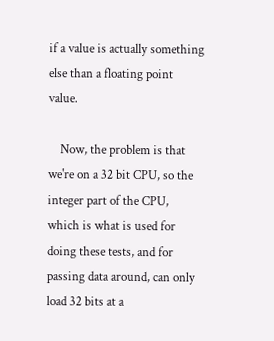if a value is actually something else than a floating point value.

    Now, the problem is that we're on a 32 bit CPU, so the integer part of the CPU, which is what is used for doing these tests, and for passing data around, can only load 32 bits at a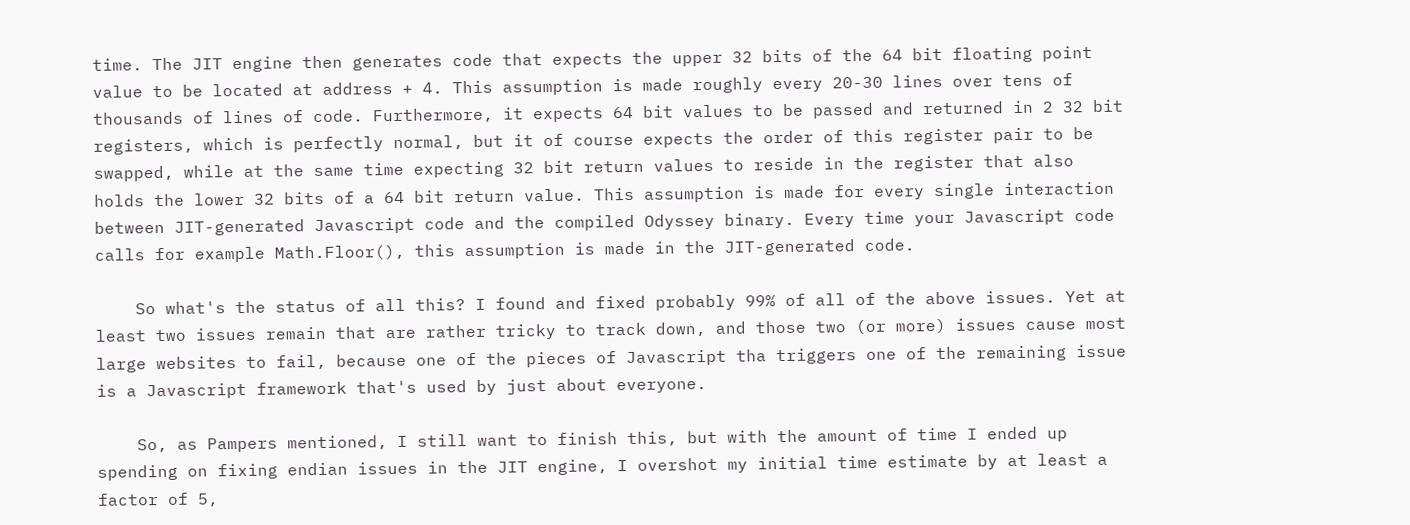time. The JIT engine then generates code that expects the upper 32 bits of the 64 bit floating point value to be located at address + 4. This assumption is made roughly every 20-30 lines over tens of thousands of lines of code. Furthermore, it expects 64 bit values to be passed and returned in 2 32 bit registers, which is perfectly normal, but it of course expects the order of this register pair to be swapped, while at the same time expecting 32 bit return values to reside in the register that also holds the lower 32 bits of a 64 bit return value. This assumption is made for every single interaction between JIT-generated Javascript code and the compiled Odyssey binary. Every time your Javascript code calls for example Math.Floor(), this assumption is made in the JIT-generated code.

    So what's the status of all this? I found and fixed probably 99% of all of the above issues. Yet at least two issues remain that are rather tricky to track down, and those two (or more) issues cause most large websites to fail, because one of the pieces of Javascript tha triggers one of the remaining issue is a Javascript framework that's used by just about everyone.

    So, as Pampers mentioned, I still want to finish this, but with the amount of time I ended up spending on fixing endian issues in the JIT engine, I overshot my initial time estimate by at least a factor of 5,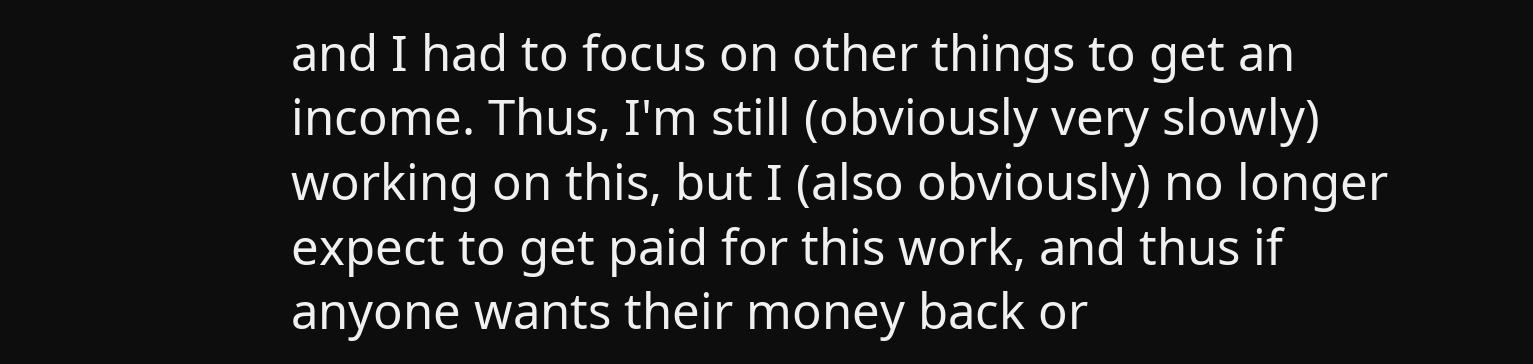and I had to focus on other things to get an income. Thus, I'm still (obviously very slowly) working on this, but I (also obviously) no longer expect to get paid for this work, and thus if anyone wants their money back or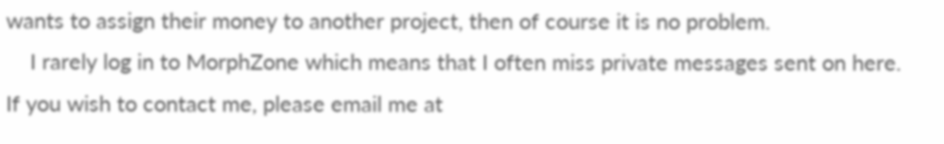wants to assign their money to another project, then of course it is no problem.
    I rarely log in to MorphZone which means that I often miss private messages sent on here. If you wish to contact me, please email me at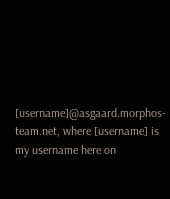[username]@asgaard.morphos-team.net, where [username] is my username here on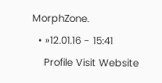MorphZone.
  • »12.01.16 - 15:41
    Profile Visit Website